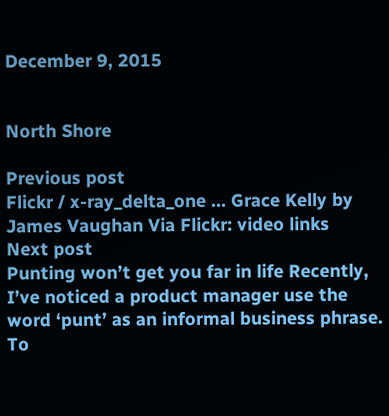December 9, 2015


North Shore

Previous post
Flickr / x-ray_delta_one … Grace Kelly by James Vaughan Via Flickr: video links
Next post
Punting won’t get you far in life Recently, I’ve noticed a product manager use the word ‘punt’ as an informal business phrase. To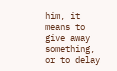him, it means to give away something, or to delay